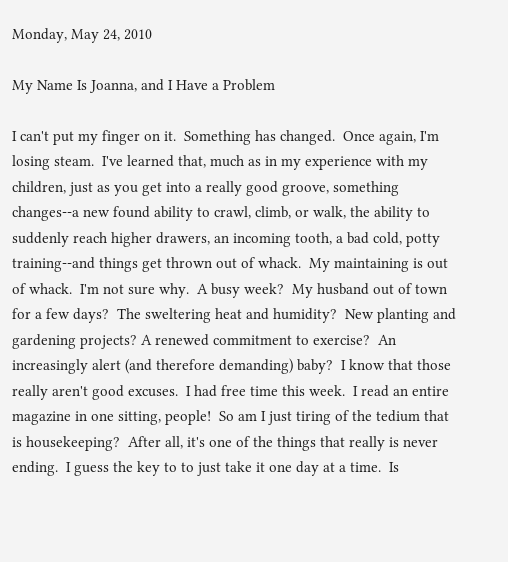Monday, May 24, 2010

My Name Is Joanna, and I Have a Problem

I can't put my finger on it.  Something has changed.  Once again, I'm losing steam.  I've learned that, much as in my experience with my children, just as you get into a really good groove, something changes--a new found ability to crawl, climb, or walk, the ability to suddenly reach higher drawers, an incoming tooth, a bad cold, potty training--and things get thrown out of whack.  My maintaining is out of whack.  I'm not sure why.  A busy week?  My husband out of town for a few days?  The sweltering heat and humidity?  New planting and gardening projects? A renewed commitment to exercise?  An increasingly alert (and therefore demanding) baby?  I know that those really aren't good excuses.  I had free time this week.  I read an entire magazine in one sitting, people!  So am I just tiring of the tedium that is housekeeping?  After all, it's one of the things that really is never ending.  I guess the key to to just take it one day at a time.  Is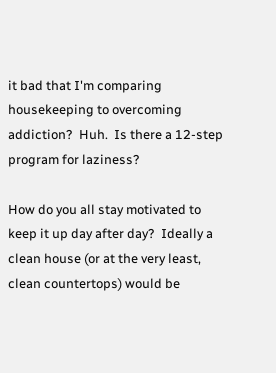it bad that I'm comparing housekeeping to overcoming addiction?  Huh.  Is there a 12-step program for laziness?

How do you all stay motivated to keep it up day after day?  Ideally a clean house (or at the very least, clean countertops) would be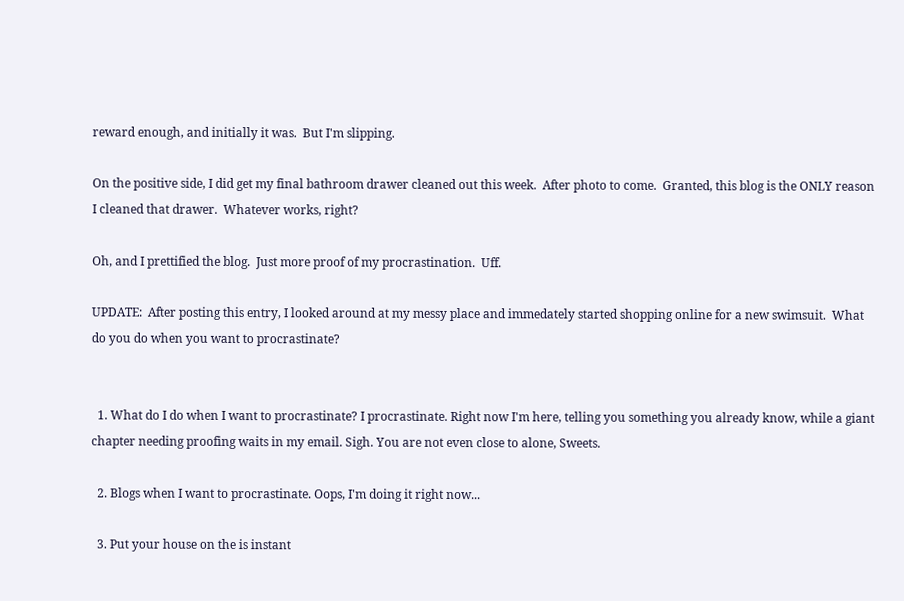reward enough, and initially it was.  But I'm slipping.

On the positive side, I did get my final bathroom drawer cleaned out this week.  After photo to come.  Granted, this blog is the ONLY reason I cleaned that drawer.  Whatever works, right?

Oh, and I prettified the blog.  Just more proof of my procrastination.  Uff.

UPDATE:  After posting this entry, I looked around at my messy place and immedately started shopping online for a new swimsuit.  What do you do when you want to procrastinate?


  1. What do I do when I want to procrastinate? I procrastinate. Right now I'm here, telling you something you already know, while a giant chapter needing proofing waits in my email. Sigh. You are not even close to alone, Sweets.

  2. Blogs when I want to procrastinate. Oops, I'm doing it right now...

  3. Put your house on the is instant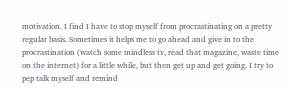motivation. I find I have to stop myself from procrastinating on a pretty regular basis. Sometimes it helps me to go ahead and give in to the procrastination (watch some mindless tv, read that magazine, waste time on the internet) for a little while, but then get up and get going. I try to pep talk myself and remind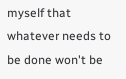myself that whatever needs to be done won't be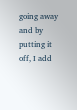going away and by putting it off, I add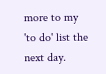more to my 'to do' list the next day.